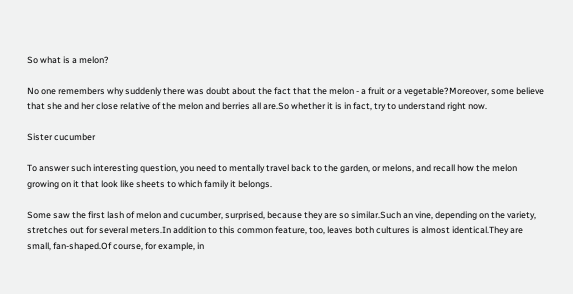So what is a melon?

No one remembers why suddenly there was doubt about the fact that the melon - a fruit or a vegetable?Moreover, some believe that she and her close relative of the melon and berries all are.So whether it is in fact, try to understand right now.

Sister cucumber

To answer such interesting question, you need to mentally travel back to the garden, or melons, and recall how the melon growing on it that look like sheets to which family it belongs.

Some saw the first lash of melon and cucumber, surprised, because they are so similar.Such an vine, depending on the variety, stretches out for several meters.In addition to this common feature, too, leaves both cultures is almost identical.They are small, fan-shaped.Of course, for example, in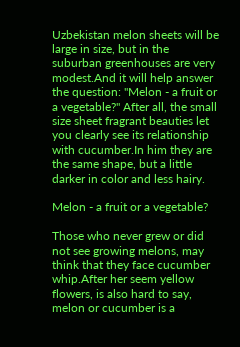Uzbekistan melon sheets will be large in size, but in the suburban greenhouses are very modest.And it will help answer the question: "Melon - a fruit or a vegetable?" After all, the small size sheet fragrant beauties let you clearly see its relationship with cucumber.In him they are the same shape, but a little darker in color and less hairy.

Melon - a fruit or a vegetable?

Those who never grew or did not see growing melons, may think that they face cucumber whip.After her seem yellow flowers, is also hard to say, melon or cucumber is a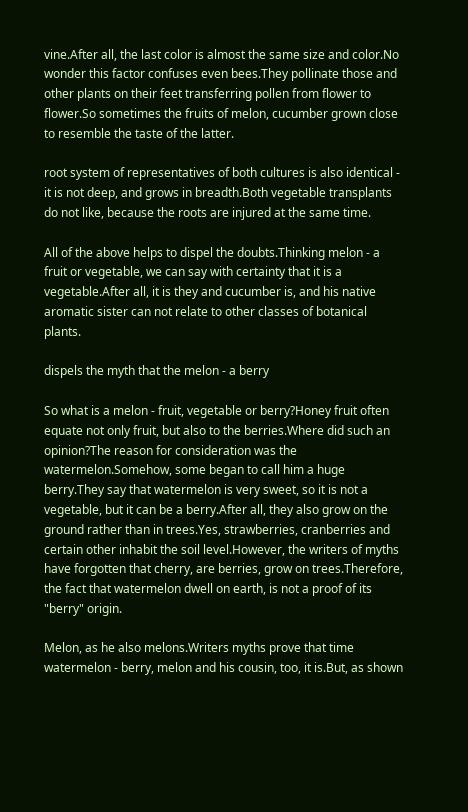vine.After all, the last color is almost the same size and color.No wonder this factor confuses even bees.They pollinate those and other plants on their feet transferring pollen from flower to flower.So sometimes the fruits of melon, cucumber grown close to resemble the taste of the latter.

root system of representatives of both cultures is also identical - it is not deep, and grows in breadth.Both vegetable transplants do not like, because the roots are injured at the same time.

All of the above helps to dispel the doubts.Thinking melon - a fruit or vegetable, we can say with certainty that it is a vegetable.After all, it is they and cucumber is, and his native aromatic sister can not relate to other classes of botanical plants.

dispels the myth that the melon - a berry

So what is a melon - fruit, vegetable or berry?Honey fruit often equate not only fruit, but also to the berries.Where did such an opinion?The reason for consideration was the watermelon.Somehow, some began to call him a huge berry.They say that watermelon is very sweet, so it is not a vegetable, but it can be a berry.After all, they also grow on the ground rather than in trees.Yes, strawberries, cranberries and certain other inhabit the soil level.However, the writers of myths have forgotten that cherry, are berries, grow on trees.Therefore, the fact that watermelon dwell on earth, is not a proof of its "berry" origin.

Melon, as he also melons.Writers myths prove that time watermelon - berry, melon and his cousin, too, it is.But, as shown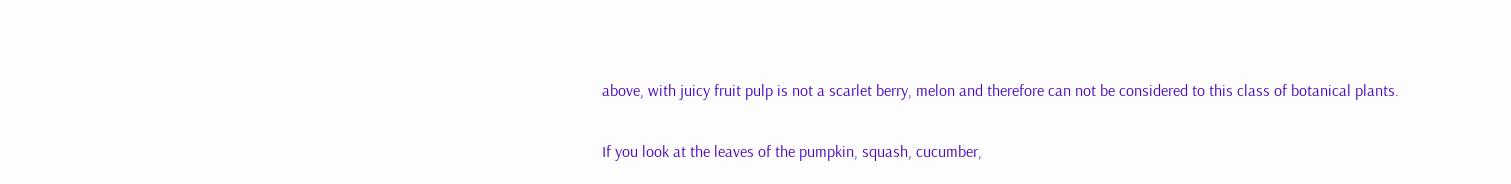above, with juicy fruit pulp is not a scarlet berry, melon and therefore can not be considered to this class of botanical plants.

If you look at the leaves of the pumpkin, squash, cucumber,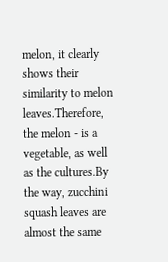melon, it clearly shows their similarity to melon leaves.Therefore, the melon - is a vegetable, as well as the cultures.By the way, zucchini squash leaves are almost the same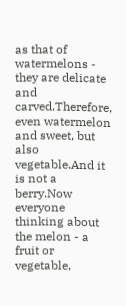as that of watermelons - they are delicate and carved.Therefore, even watermelon and sweet, but also vegetable.And it is not a berry.Now everyone thinking about the melon - a fruit or vegetable,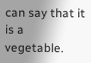can say that it is a vegetable.